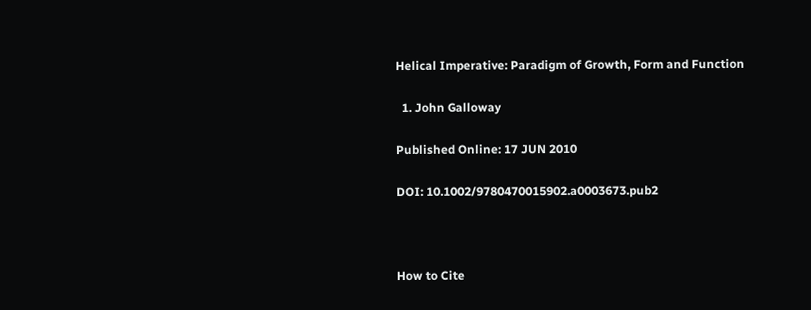Helical Imperative: Paradigm of Growth, Form and Function

  1. John Galloway

Published Online: 17 JUN 2010

DOI: 10.1002/9780470015902.a0003673.pub2



How to Cite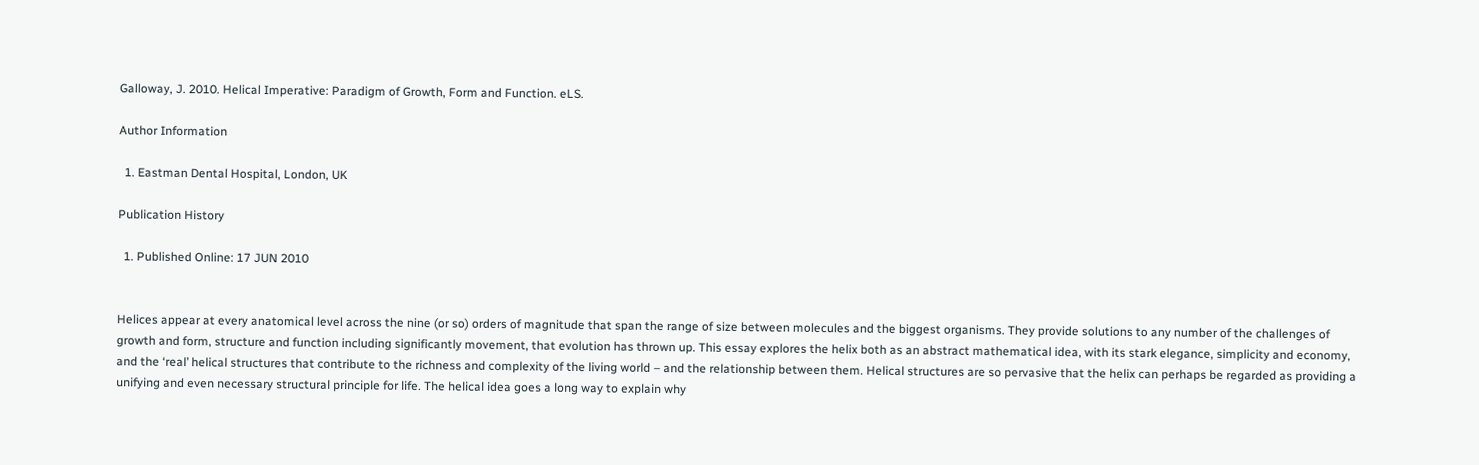Galloway, J. 2010. Helical Imperative: Paradigm of Growth, Form and Function. eLS.

Author Information

  1. Eastman Dental Hospital, London, UK

Publication History

  1. Published Online: 17 JUN 2010


Helices appear at every anatomical level across the nine (or so) orders of magnitude that span the range of size between molecules and the biggest organisms. They provide solutions to any number of the challenges of growth and form, structure and function including significantly movement, that evolution has thrown up. This essay explores the helix both as an abstract mathematical idea, with its stark elegance, simplicity and economy, and the ‘real’ helical structures that contribute to the richness and complexity of the living world – and the relationship between them. Helical structures are so pervasive that the helix can perhaps be regarded as providing a unifying and even necessary structural principle for life. The helical idea goes a long way to explain why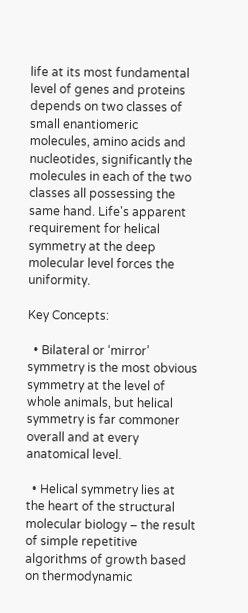life at its most fundamental level of genes and proteins depends on two classes of small enantiomeric molecules, amino acids and nucleotides, significantly the molecules in each of the two classes all possessing the same hand. Life's apparent requirement for helical symmetry at the deep molecular level forces the uniformity.

Key Concepts:

  • Bilateral or ‘mirror’ symmetry is the most obvious symmetry at the level of whole animals, but helical symmetry is far commoner overall and at every anatomical level.

  • Helical symmetry lies at the heart of the structural molecular biology – the result of simple repetitive algorithms of growth based on thermodynamic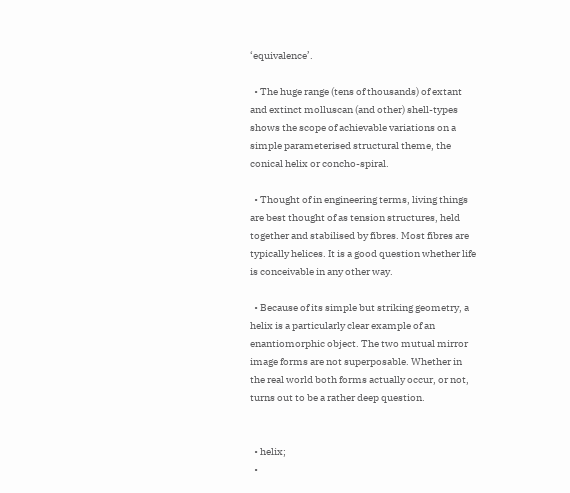‘equivalence’.

  • The huge range (tens of thousands) of extant and extinct molluscan (and other) shell-types shows the scope of achievable variations on a simple parameterised structural theme, the conical helix or concho-spiral.

  • Thought of in engineering terms, living things are best thought of as tension structures, held together and stabilised by fibres. Most fibres are typically helices. It is a good question whether life is conceivable in any other way.

  • Because of its simple but striking geometry, a helix is a particularly clear example of an enantiomorphic object. The two mutual mirror image forms are not superposable. Whether in the real world both forms actually occur, or not, turns out to be a rather deep question.


  • helix;
  •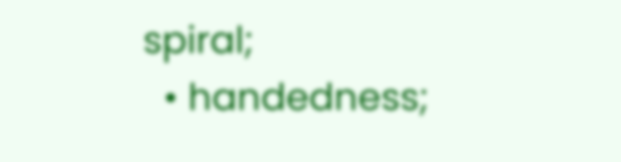spiral;
  • handedness;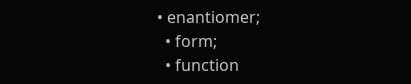• enantiomer;
  • form;
  • function